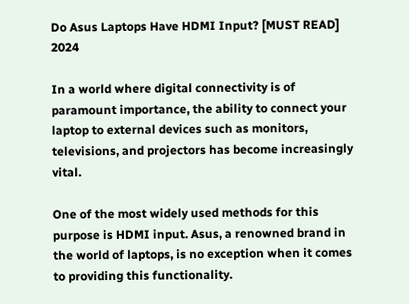Do Asus Laptops Have HDMI Input? [MUST READ] 2024

In a world where digital connectivity is of paramount importance, the ability to connect your laptop to external devices such as monitors, televisions, and projectors has become increasingly vital.

One of the most widely used methods for this purpose is HDMI input. Asus, a renowned brand in the world of laptops, is no exception when it comes to providing this functionality.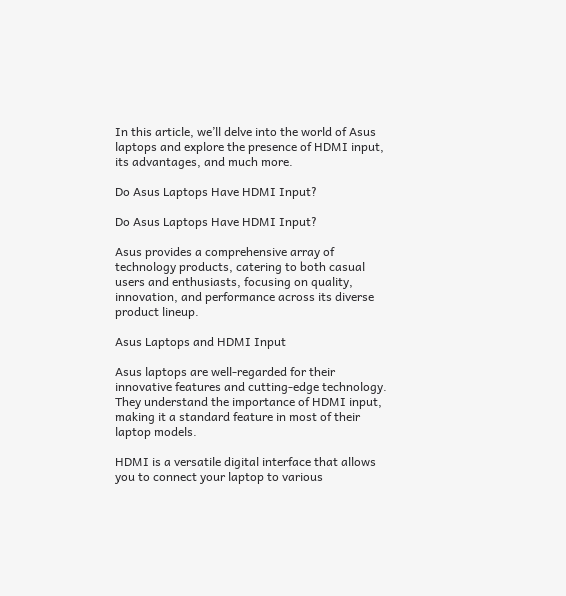In this article, we’ll delve into the world of Asus laptops and explore the presence of HDMI input, its advantages, and much more.

Do Asus Laptops Have HDMI Input?

Do Asus Laptops Have HDMI Input?

Asus provides a comprehensive array of technology products, catering to both casual users and enthusiasts, focusing on quality, innovation, and performance across its diverse product lineup.

Asus Laptops and HDMI Input

Asus laptops are well-regarded for their innovative features and cutting-edge technology. They understand the importance of HDMI input, making it a standard feature in most of their laptop models.

HDMI is a versatile digital interface that allows you to connect your laptop to various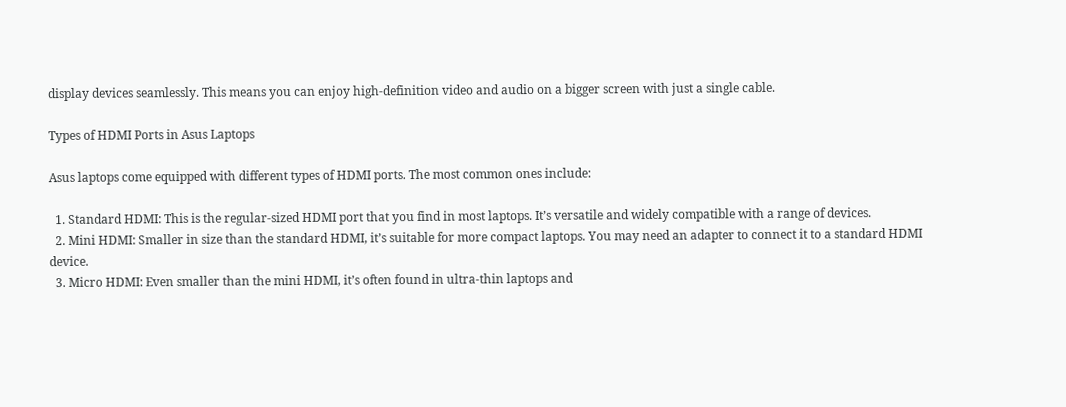display devices seamlessly. This means you can enjoy high-definition video and audio on a bigger screen with just a single cable.

Types of HDMI Ports in Asus Laptops

Asus laptops come equipped with different types of HDMI ports. The most common ones include:

  1. Standard HDMI: This is the regular-sized HDMI port that you find in most laptops. It’s versatile and widely compatible with a range of devices.
  2. Mini HDMI: Smaller in size than the standard HDMI, it’s suitable for more compact laptops. You may need an adapter to connect it to a standard HDMI device.
  3. Micro HDMI: Even smaller than the mini HDMI, it’s often found in ultra-thin laptops and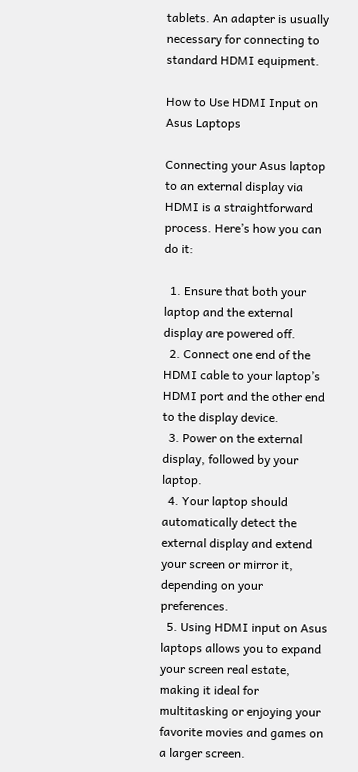tablets. An adapter is usually necessary for connecting to standard HDMI equipment.

How to Use HDMI Input on Asus Laptops

Connecting your Asus laptop to an external display via HDMI is a straightforward process. Here’s how you can do it:

  1. Ensure that both your laptop and the external display are powered off.
  2. Connect one end of the HDMI cable to your laptop’s HDMI port and the other end to the display device.
  3. Power on the external display, followed by your laptop.
  4. Your laptop should automatically detect the external display and extend your screen or mirror it, depending on your preferences.
  5. Using HDMI input on Asus laptops allows you to expand your screen real estate, making it ideal for multitasking or enjoying your favorite movies and games on a larger screen.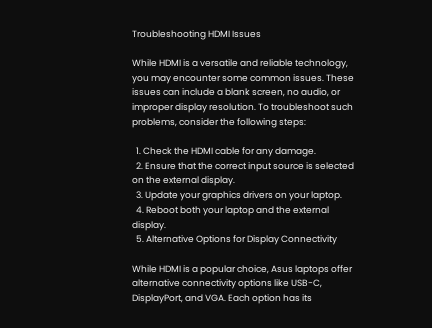Troubleshooting HDMI Issues

While HDMI is a versatile and reliable technology, you may encounter some common issues. These issues can include a blank screen, no audio, or improper display resolution. To troubleshoot such problems, consider the following steps:

  1. Check the HDMI cable for any damage.
  2. Ensure that the correct input source is selected on the external display.
  3. Update your graphics drivers on your laptop.
  4. Reboot both your laptop and the external display.
  5. Alternative Options for Display Connectivity

While HDMI is a popular choice, Asus laptops offer alternative connectivity options like USB-C, DisplayPort, and VGA. Each option has its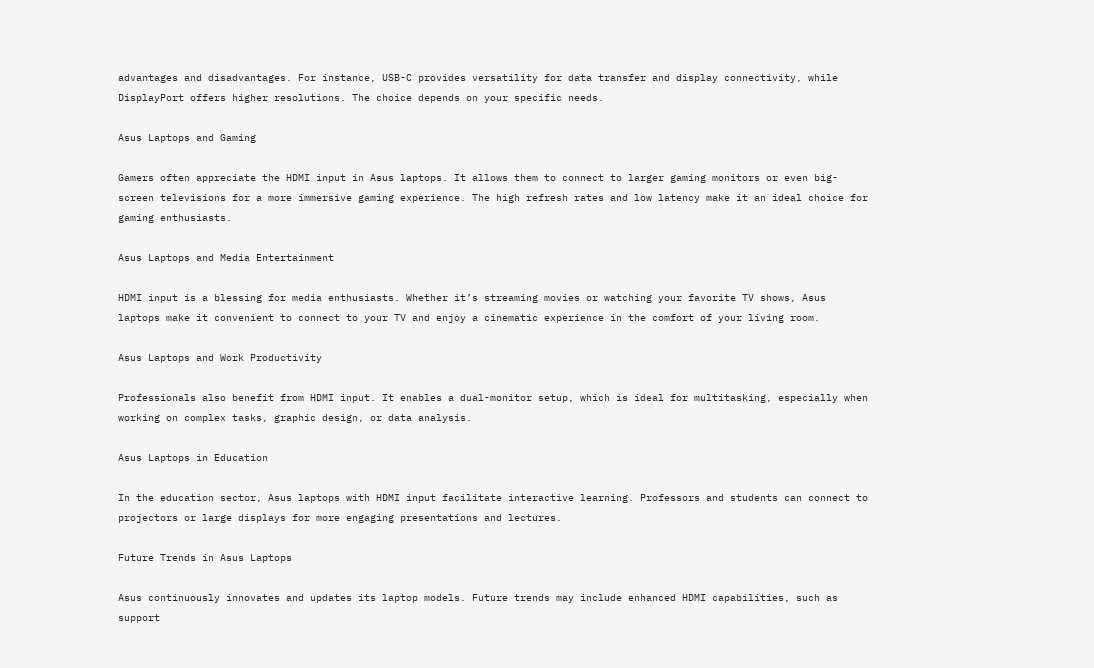advantages and disadvantages. For instance, USB-C provides versatility for data transfer and display connectivity, while DisplayPort offers higher resolutions. The choice depends on your specific needs.

Asus Laptops and Gaming

Gamers often appreciate the HDMI input in Asus laptops. It allows them to connect to larger gaming monitors or even big-screen televisions for a more immersive gaming experience. The high refresh rates and low latency make it an ideal choice for gaming enthusiasts.

Asus Laptops and Media Entertainment

HDMI input is a blessing for media enthusiasts. Whether it’s streaming movies or watching your favorite TV shows, Asus laptops make it convenient to connect to your TV and enjoy a cinematic experience in the comfort of your living room.

Asus Laptops and Work Productivity

Professionals also benefit from HDMI input. It enables a dual-monitor setup, which is ideal for multitasking, especially when working on complex tasks, graphic design, or data analysis.

Asus Laptops in Education

In the education sector, Asus laptops with HDMI input facilitate interactive learning. Professors and students can connect to projectors or large displays for more engaging presentations and lectures.

Future Trends in Asus Laptops

Asus continuously innovates and updates its laptop models. Future trends may include enhanced HDMI capabilities, such as support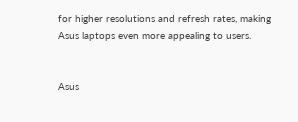for higher resolutions and refresh rates, making Asus laptops even more appealing to users.


Asus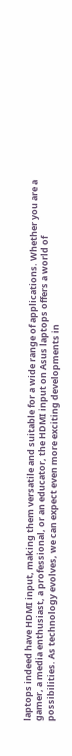laptops indeed have HDMI input, making them versatile and suitable for a wide range of applications. Whether you are a gamer, a media enthusiast, a professional, or an educator, the HDMI input on Asus laptops offers a world of possibilities. As technology evolves, we can expect even more exciting developments in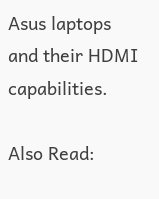Asus laptops and their HDMI capabilities.

Also Read: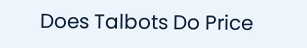Does Talbots Do Price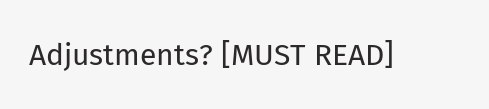Adjustments? [MUST READ]